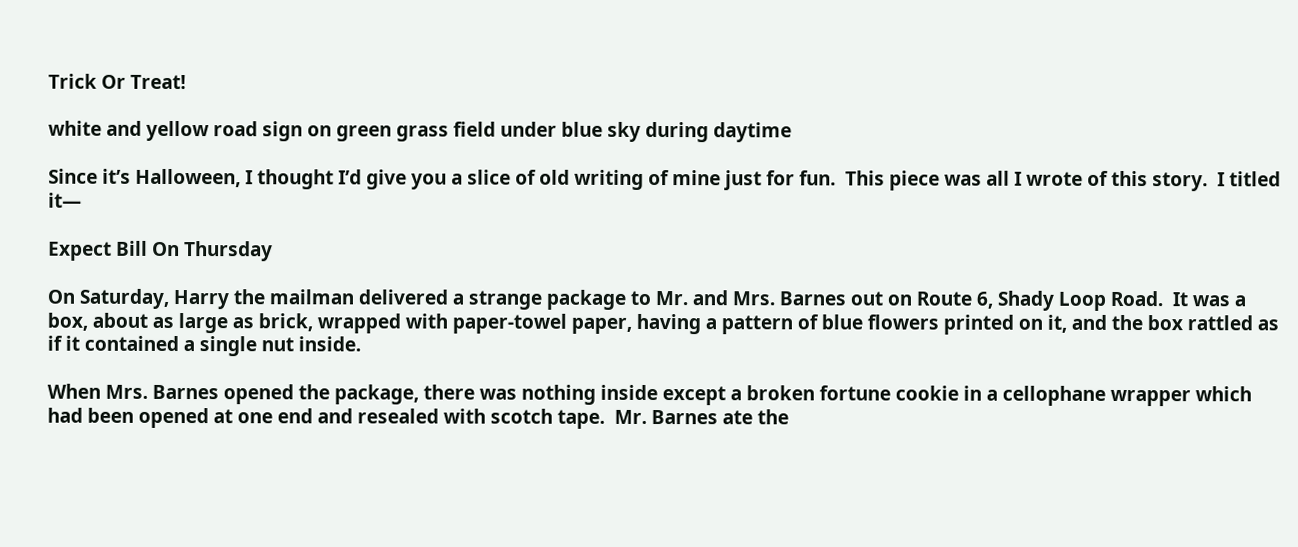Trick Or Treat!

white and yellow road sign on green grass field under blue sky during daytime

Since it’s Halloween, I thought I’d give you a slice of old writing of mine just for fun.  This piece was all I wrote of this story.  I titled it—

Expect Bill On Thursday

On Saturday, Harry the mailman delivered a strange package to Mr. and Mrs. Barnes out on Route 6, Shady Loop Road.  It was a box, about as large as brick, wrapped with paper-towel paper, having a pattern of blue flowers printed on it, and the box rattled as if it contained a single nut inside.

When Mrs. Barnes opened the package, there was nothing inside except a broken fortune cookie in a cellophane wrapper which had been opened at one end and resealed with scotch tape.  Mr. Barnes ate the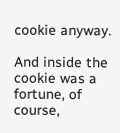cookie anyway.

And inside the cookie was a fortune, of course,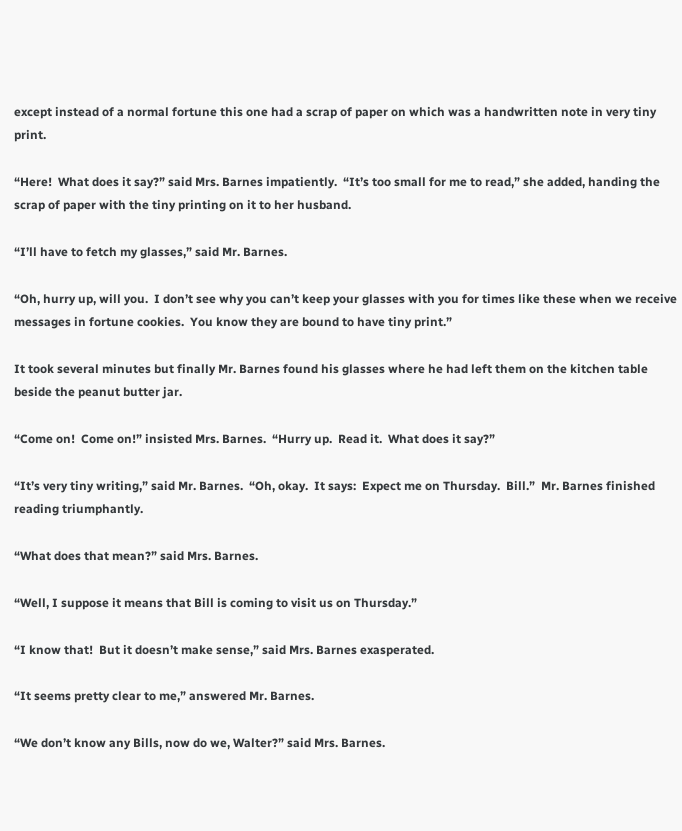except instead of a normal fortune this one had a scrap of paper on which was a handwritten note in very tiny print.

“Here!  What does it say?” said Mrs. Barnes impatiently.  “It’s too small for me to read,” she added, handing the scrap of paper with the tiny printing on it to her husband.

“I’ll have to fetch my glasses,” said Mr. Barnes.

“Oh, hurry up, will you.  I don’t see why you can’t keep your glasses with you for times like these when we receive messages in fortune cookies.  You know they are bound to have tiny print.”

It took several minutes but finally Mr. Barnes found his glasses where he had left them on the kitchen table beside the peanut butter jar.

“Come on!  Come on!” insisted Mrs. Barnes.  “Hurry up.  Read it.  What does it say?”

“It’s very tiny writing,” said Mr. Barnes.  “Oh, okay.  It says:  Expect me on Thursday.  Bill.”  Mr. Barnes finished reading triumphantly.

“What does that mean?” said Mrs. Barnes.

“Well, I suppose it means that Bill is coming to visit us on Thursday.”

“I know that!  But it doesn’t make sense,” said Mrs. Barnes exasperated.

“It seems pretty clear to me,” answered Mr. Barnes.

“We don’t know any Bills, now do we, Walter?” said Mrs. Barnes.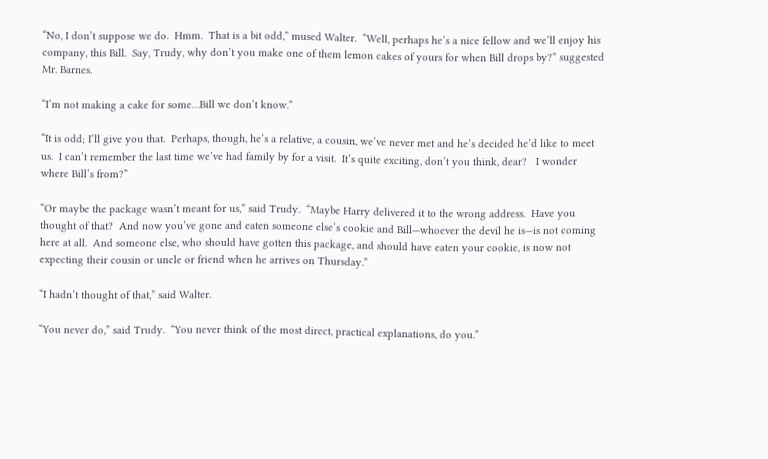“No, I don’t suppose we do.  Hmm.  That is a bit odd,” mused Walter.  “Well, perhaps he’s a nice fellow and we’ll enjoy his company, this Bill.  Say, Trudy, why don’t you make one of them lemon cakes of yours for when Bill drops by?” suggested Mr. Barnes.

“I’m not making a cake for some…Bill we don’t know.”

“It is odd; I’ll give you that.  Perhaps, though, he’s a relative, a cousin, we’ve never met and he’s decided he’d like to meet us.  I can’t remember the last time we’ve had family by for a visit.  It’s quite exciting, don’t you think, dear?   I wonder where Bill’s from?”

“Or maybe the package wasn’t meant for us,” said Trudy.  “Maybe Harry delivered it to the wrong address.  Have you thought of that?  And now you’ve gone and eaten someone else’s cookie and Bill—whoever the devil he is—is not coming here at all.  And someone else, who should have gotten this package, and should have eaten your cookie, is now not expecting their cousin or uncle or friend when he arrives on Thursday.”

“I hadn’t thought of that,” said Walter.

“You never do,” said Trudy.  “You never think of the most direct, practical explanations, do you.”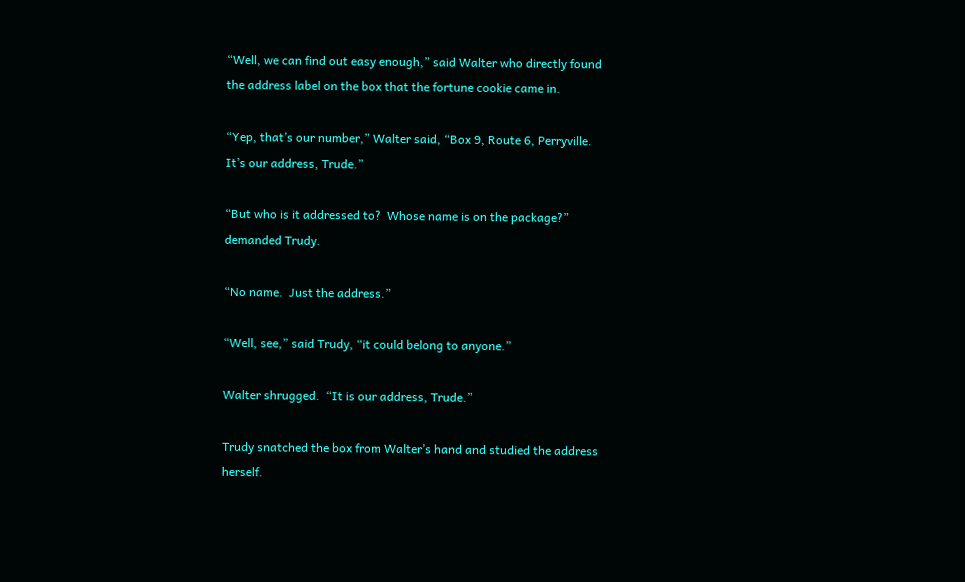“Well, we can find out easy enough,” said Walter who directly found the address label on the box that the fortune cookie came in.

“Yep, that’s our number,” Walter said, “Box 9, Route 6, Perryville.  It’s our address, Trude.”

“But who is it addressed to?  Whose name is on the package?” demanded Trudy.

“No name.  Just the address.”

“Well, see,” said Trudy, “it could belong to anyone.”

Walter shrugged.  “It is our address, Trude.”

Trudy snatched the box from Walter’s hand and studied the address herself.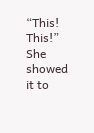“This!  This!”  She showed it to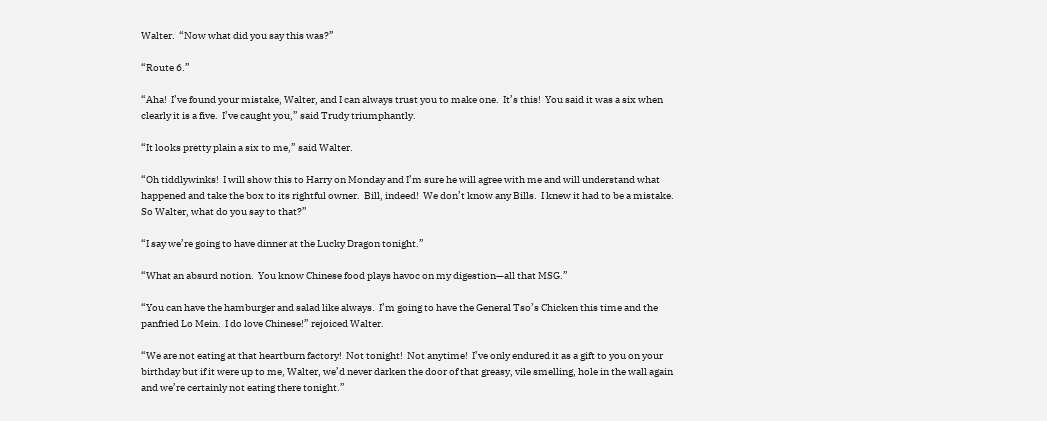Walter.  “Now what did you say this was?”

“Route 6.”

“Aha!  I’ve found your mistake, Walter, and I can always trust you to make one.  It’s this!  You said it was a six when clearly it is a five.  I’ve caught you,” said Trudy triumphantly.

“It looks pretty plain a six to me,” said Walter.

“Oh tiddlywinks!  I will show this to Harry on Monday and I’m sure he will agree with me and will understand what happened and take the box to its rightful owner.  Bill, indeed!  We don’t know any Bills.  I knew it had to be a mistake.  So Walter, what do you say to that?”

“I say we’re going to have dinner at the Lucky Dragon tonight.”

“What an absurd notion.  You know Chinese food plays havoc on my digestion—all that MSG.”

“You can have the hamburger and salad like always.  I’m going to have the General Tso’s Chicken this time and the panfried Lo Mein.  I do love Chinese!” rejoiced Walter.

“We are not eating at that heartburn factory!  Not tonight!  Not anytime!  I’ve only endured it as a gift to you on your birthday but if it were up to me, Walter, we’d never darken the door of that greasy, vile smelling, hole in the wall again and we’re certainly not eating there tonight.”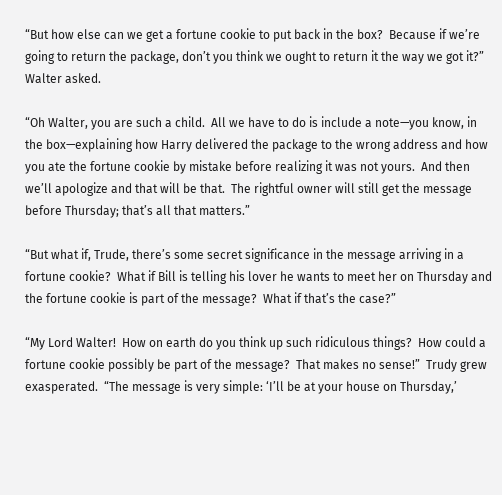“But how else can we get a fortune cookie to put back in the box?  Because if we’re going to return the package, don’t you think we ought to return it the way we got it?” Walter asked.

“Oh Walter, you are such a child.  All we have to do is include a note—you know, in the box—explaining how Harry delivered the package to the wrong address and how you ate the fortune cookie by mistake before realizing it was not yours.  And then we’ll apologize and that will be that.  The rightful owner will still get the message before Thursday; that’s all that matters.”

“But what if, Trude, there’s some secret significance in the message arriving in a fortune cookie?  What if Bill is telling his lover he wants to meet her on Thursday and the fortune cookie is part of the message?  What if that’s the case?”

“My Lord Walter!  How on earth do you think up such ridiculous things?  How could a fortune cookie possibly be part of the message?  That makes no sense!”  Trudy grew exasperated.  “The message is very simple: ‘I’ll be at your house on Thursday,’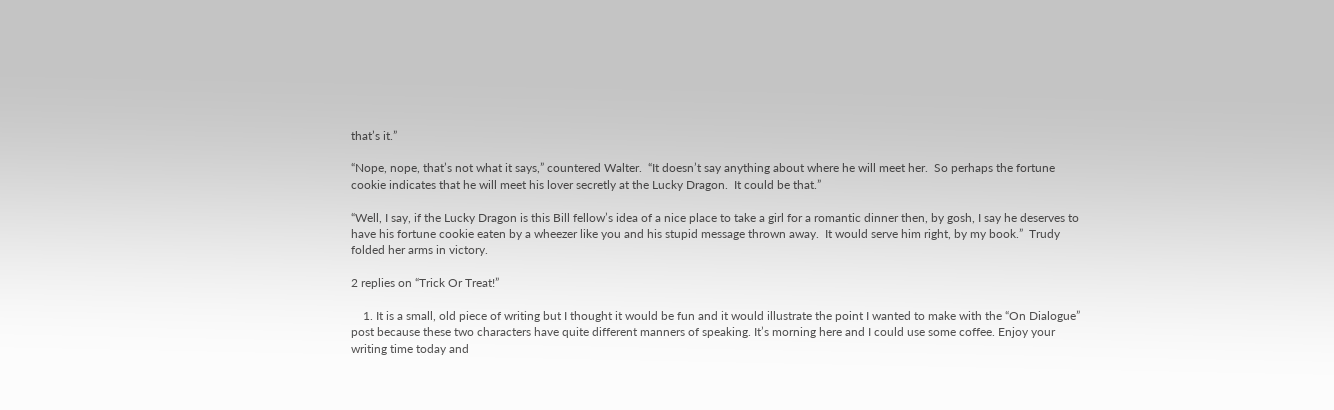that’s it.”

“Nope, nope, that’s not what it says,” countered Walter.  “It doesn’t say anything about where he will meet her.  So perhaps the fortune cookie indicates that he will meet his lover secretly at the Lucky Dragon.  It could be that.”

“Well, I say, if the Lucky Dragon is this Bill fellow’s idea of a nice place to take a girl for a romantic dinner then, by gosh, I say he deserves to have his fortune cookie eaten by a wheezer like you and his stupid message thrown away.  It would serve him right, by my book.”  Trudy folded her arms in victory.

2 replies on “Trick Or Treat!”

    1. It is a small, old piece of writing but I thought it would be fun and it would illustrate the point I wanted to make with the “On Dialogue” post because these two characters have quite different manners of speaking. It’s morning here and I could use some coffee. Enjoy your writing time today and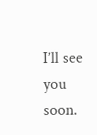I’ll see you soon.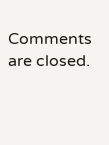Comments are closed.